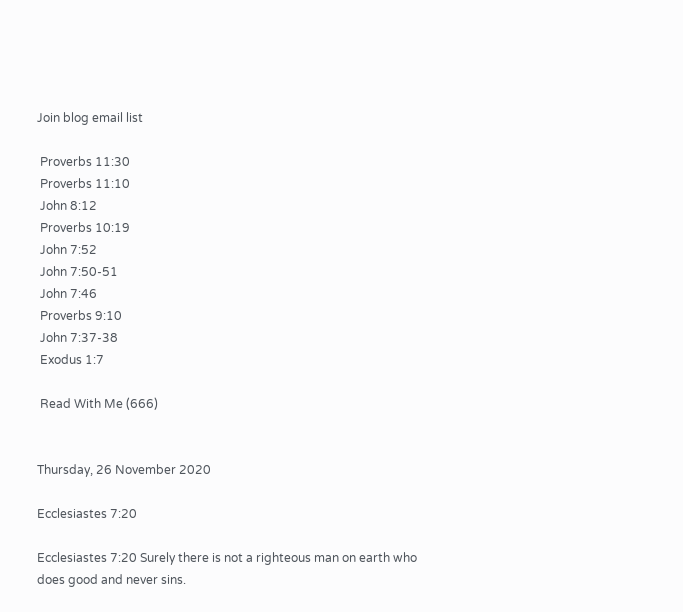Join blog email list

 Proverbs 11:30
 Proverbs 11:10
 John 8:12
 Proverbs 10:19
 John 7:52
 John 7:50-51
 John 7:46
 Proverbs 9:10
 John 7:37-38
 Exodus 1:7

 Read With Me (666)


Thursday, 26 November 2020

Ecclesiastes 7:20

Ecclesiastes 7:20 Surely there is not a righteous man on earth who does good and never sins.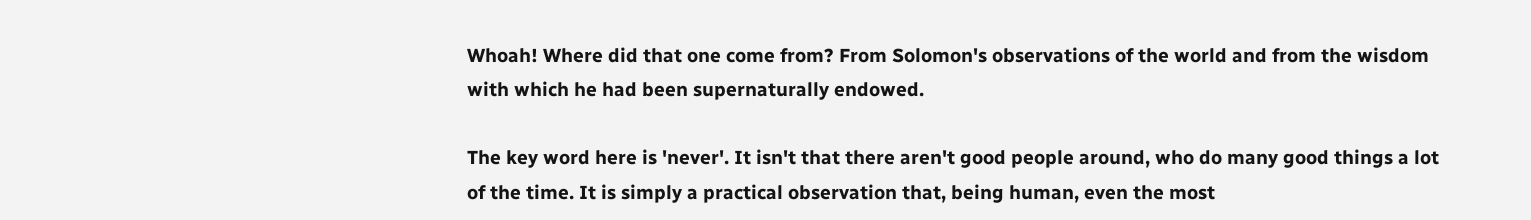Whoah! Where did that one come from? From Solomon's observations of the world and from the wisdom with which he had been supernaturally endowed.

The key word here is 'never'. It isn't that there aren't good people around, who do many good things a lot of the time. It is simply a practical observation that, being human, even the most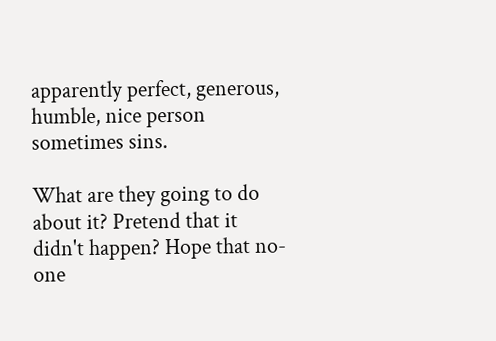apparently perfect, generous, humble, nice person sometimes sins.

What are they going to do about it? Pretend that it didn't happen? Hope that no-one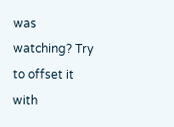was watching? Try to offset it with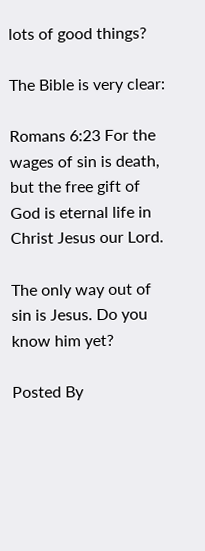lots of good things?

The Bible is very clear:

Romans 6:23 For the wages of sin is death, but the free gift of God is eternal life in Christ Jesus our Lord.

The only way out of sin is Jesus. Do you know him yet?

Posted By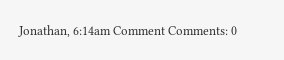Jonathan, 6:14am Comment Comments: 0